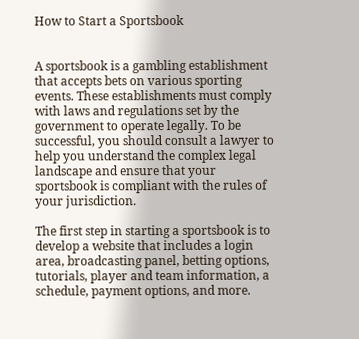How to Start a Sportsbook


A sportsbook is a gambling establishment that accepts bets on various sporting events. These establishments must comply with laws and regulations set by the government to operate legally. To be successful, you should consult a lawyer to help you understand the complex legal landscape and ensure that your sportsbook is compliant with the rules of your jurisdiction.

The first step in starting a sportsbook is to develop a website that includes a login area, broadcasting panel, betting options, tutorials, player and team information, a schedule, payment options, and more.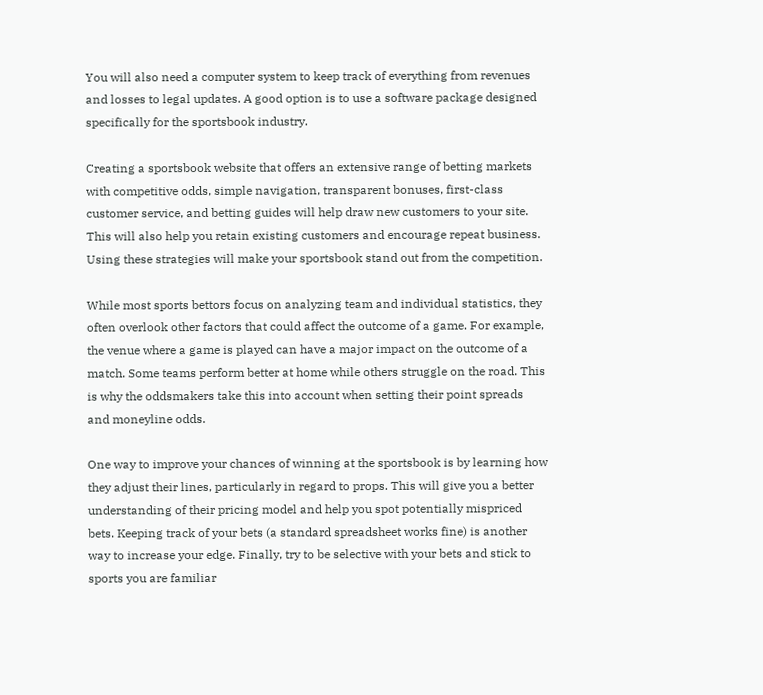You will also need a computer system to keep track of everything from revenues and losses to legal updates. A good option is to use a software package designed specifically for the sportsbook industry.

Creating a sportsbook website that offers an extensive range of betting markets with competitive odds, simple navigation, transparent bonuses, first-class customer service, and betting guides will help draw new customers to your site. This will also help you retain existing customers and encourage repeat business. Using these strategies will make your sportsbook stand out from the competition.

While most sports bettors focus on analyzing team and individual statistics, they often overlook other factors that could affect the outcome of a game. For example, the venue where a game is played can have a major impact on the outcome of a match. Some teams perform better at home while others struggle on the road. This is why the oddsmakers take this into account when setting their point spreads and moneyline odds.

One way to improve your chances of winning at the sportsbook is by learning how they adjust their lines, particularly in regard to props. This will give you a better understanding of their pricing model and help you spot potentially mispriced bets. Keeping track of your bets (a standard spreadsheet works fine) is another way to increase your edge. Finally, try to be selective with your bets and stick to sports you are familiar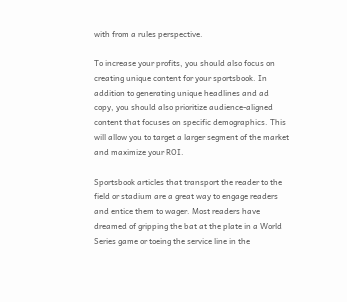with from a rules perspective.

To increase your profits, you should also focus on creating unique content for your sportsbook. In addition to generating unique headlines and ad copy, you should also prioritize audience-aligned content that focuses on specific demographics. This will allow you to target a larger segment of the market and maximize your ROI.

Sportsbook articles that transport the reader to the field or stadium are a great way to engage readers and entice them to wager. Most readers have dreamed of gripping the bat at the plate in a World Series game or toeing the service line in the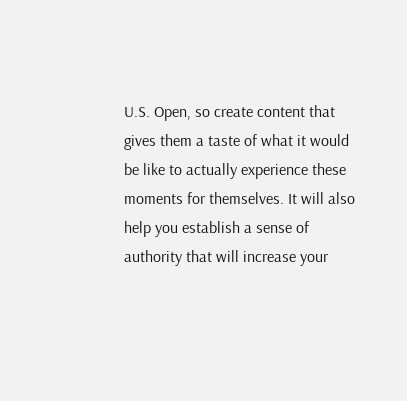U.S. Open, so create content that gives them a taste of what it would be like to actually experience these moments for themselves. It will also help you establish a sense of authority that will increase your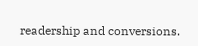readership and conversions.